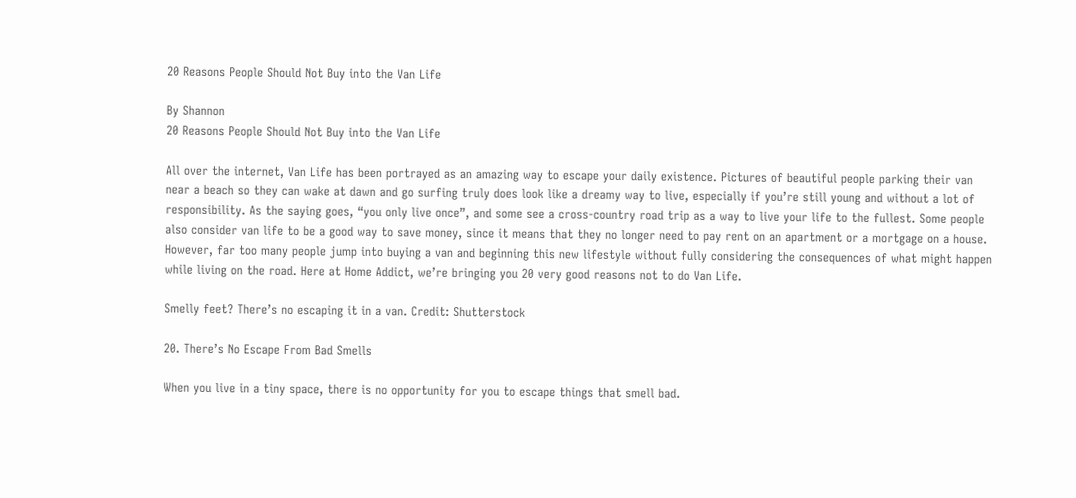20 Reasons People Should Not Buy into the Van Life

By Shannon
20 Reasons People Should Not Buy into the Van Life

All over the internet, Van Life has been portrayed as an amazing way to escape your daily existence. Pictures of beautiful people parking their van near a beach so they can wake at dawn and go surfing truly does look like a dreamy way to live, especially if you’re still young and without a lot of responsibility. As the saying goes, “you only live once”, and some see a cross-country road trip as a way to live your life to the fullest. Some people also consider van life to be a good way to save money, since it means that they no longer need to pay rent on an apartment or a mortgage on a house. However, far too many people jump into buying a van and beginning this new lifestyle without fully considering the consequences of what might happen while living on the road. Here at Home Addict, we’re bringing you 20 very good reasons not to do Van Life.

Smelly feet? There’s no escaping it in a van. Credit: Shutterstock

20. There’s No Escape From Bad Smells

When you live in a tiny space, there is no opportunity for you to escape things that smell bad.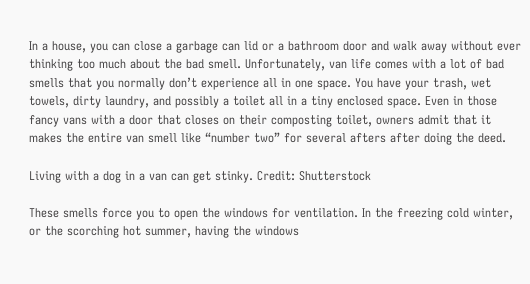In a house, you can close a garbage can lid or a bathroom door and walk away without ever thinking too much about the bad smell. Unfortunately, van life comes with a lot of bad smells that you normally don’t experience all in one space. You have your trash, wet towels, dirty laundry, and possibly a toilet all in a tiny enclosed space. Even in those fancy vans with a door that closes on their composting toilet, owners admit that it makes the entire van smell like “number two” for several afters after doing the deed.

Living with a dog in a van can get stinky. Credit: Shutterstock

These smells force you to open the windows for ventilation. In the freezing cold winter, or the scorching hot summer, having the windows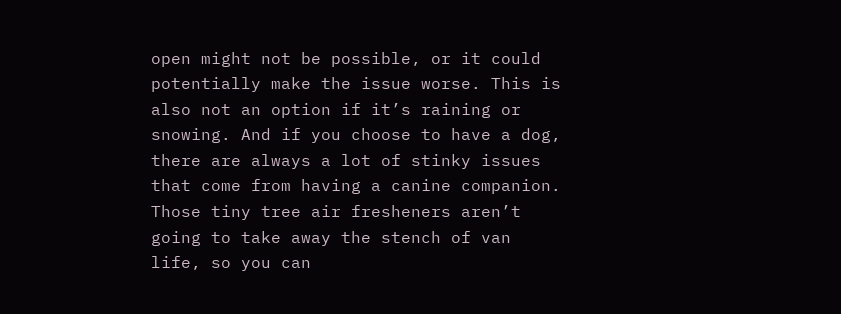open might not be possible, or it could potentially make the issue worse. This is also not an option if it’s raining or snowing. And if you choose to have a dog, there are always a lot of stinky issues that come from having a canine companion. Those tiny tree air fresheners aren’t going to take away the stench of van life, so you can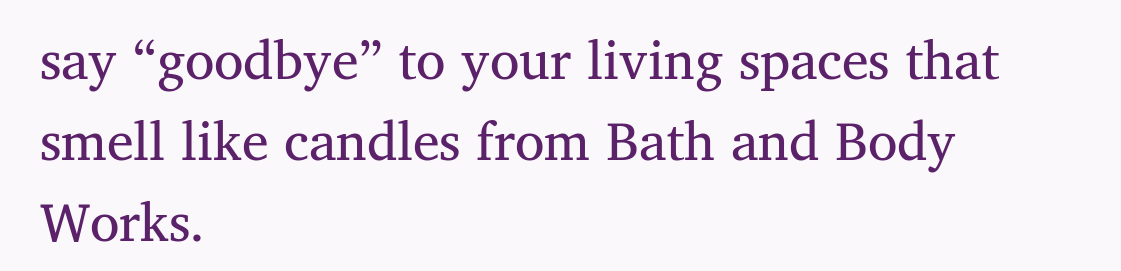say “goodbye” to your living spaces that smell like candles from Bath and Body Works.